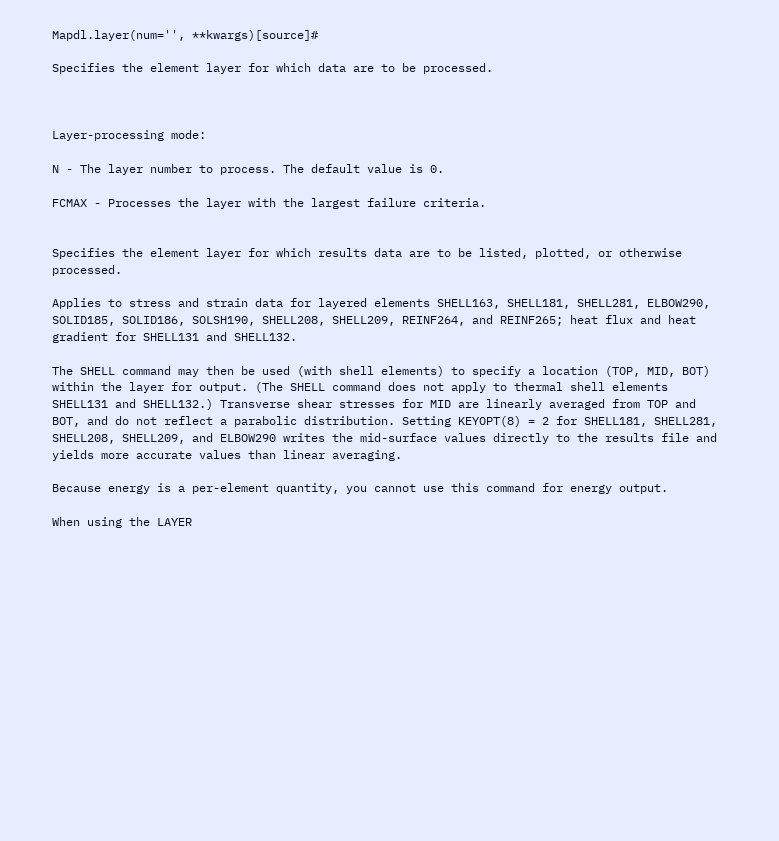Mapdl.layer(num='', **kwargs)[source]#

Specifies the element layer for which data are to be processed.



Layer-processing mode:

N - The layer number to process. The default value is 0.

FCMAX - Processes the layer with the largest failure criteria.


Specifies the element layer for which results data are to be listed, plotted, or otherwise processed.

Applies to stress and strain data for layered elements SHELL163, SHELL181, SHELL281, ELBOW290, SOLID185, SOLID186, SOLSH190, SHELL208, SHELL209, REINF264, and REINF265; heat flux and heat gradient for SHELL131 and SHELL132.

The SHELL command may then be used (with shell elements) to specify a location (TOP, MID, BOT) within the layer for output. (The SHELL command does not apply to thermal shell elements SHELL131 and SHELL132.) Transverse shear stresses for MID are linearly averaged from TOP and BOT, and do not reflect a parabolic distribution. Setting KEYOPT(8) = 2 for SHELL181, SHELL281, SHELL208, SHELL209, and ELBOW290 writes the mid-surface values directly to the results file and yields more accurate values than linear averaging.

Because energy is a per-element quantity, you cannot use this command for energy output.

When using the LAYER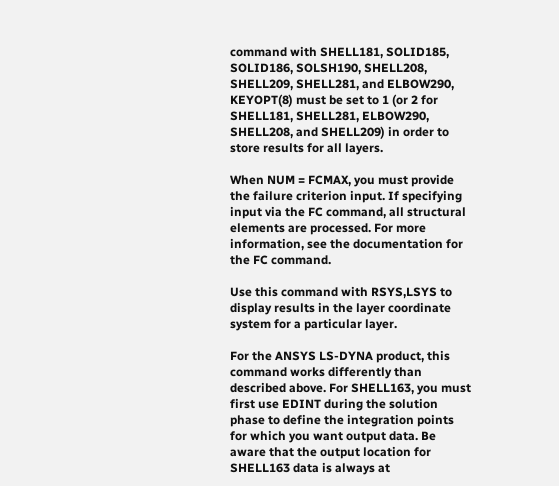command with SHELL181, SOLID185, SOLID186, SOLSH190, SHELL208, SHELL209, SHELL281, and ELBOW290, KEYOPT(8) must be set to 1 (or 2 for SHELL181, SHELL281, ELBOW290, SHELL208, and SHELL209) in order to store results for all layers.

When NUM = FCMAX, you must provide the failure criterion input. If specifying input via the FC command, all structural elements are processed. For more information, see the documentation for the FC command.

Use this command with RSYS,LSYS to display results in the layer coordinate system for a particular layer.

For the ANSYS LS-DYNA product, this command works differently than described above. For SHELL163, you must first use EDINT during the solution phase to define the integration points for which you want output data. Be aware that the output location for SHELL163 data is always at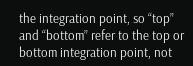the integration point, so “top” and “bottom” refer to the top or bottom integration point, not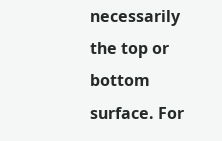necessarily the top or bottom surface. For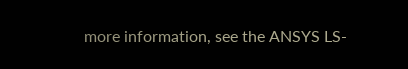more information, see the ANSYS LS-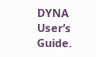DYNA User’s Guide.